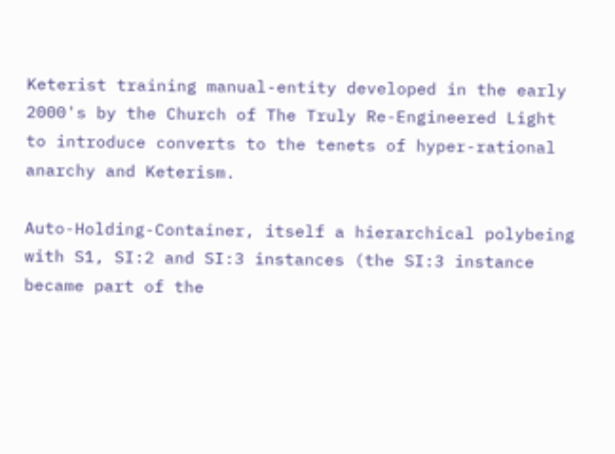Keterist training manual-entity developed in the early 2000's by the Church of The Truly Re-Engineered Light to introduce converts to the tenets of hyper-rational anarchy and Keterism.

Auto-Holding-Container, itself a hierarchical polybeing with S1, SI:2 and SI:3 instances (the SI:3 instance became part of the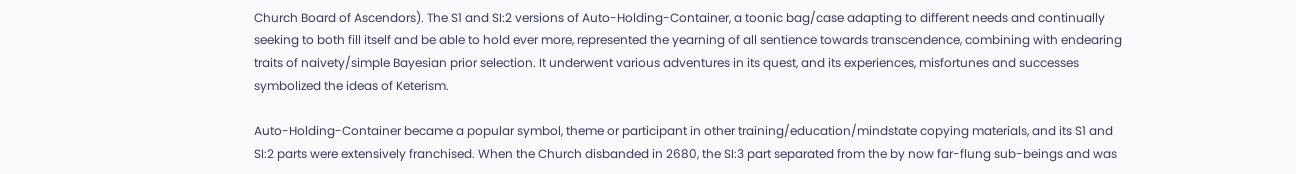Church Board of Ascendors). The S1 and SI:2 versions of Auto-Holding-Container, a toonic bag/case adapting to different needs and continually seeking to both fill itself and be able to hold ever more, represented the yearning of all sentience towards transcendence, combining with endearing traits of naivety/simple Bayesian prior selection. It underwent various adventures in its quest, and its experiences, misfortunes and successes symbolized the ideas of Keterism.

Auto-Holding-Container became a popular symbol, theme or participant in other training/education/mindstate copying materials, and its S1 and SI:2 parts were extensively franchised. When the Church disbanded in 2680, the SI:3 part separated from the by now far-flung sub-beings and was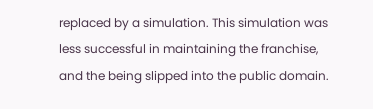replaced by a simulation. This simulation was less successful in maintaining the franchise, and the being slipped into the public domain.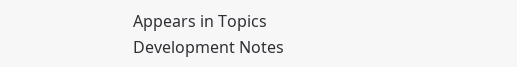Appears in Topics
Development Notes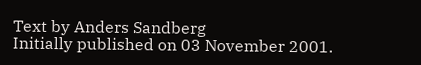Text by Anders Sandberg
Initially published on 03 November 2001.